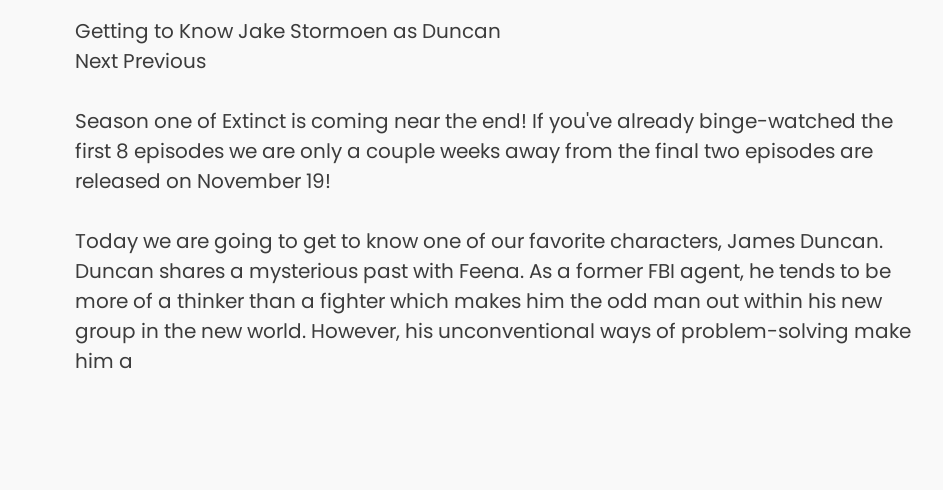Getting to Know Jake Stormoen as Duncan
Next Previous

Season one of Extinct is coming near the end! If you've already binge-watched the first 8 episodes we are only a couple weeks away from the final two episodes are released on November 19!

Today we are going to get to know one of our favorite characters, James Duncan. Duncan shares a mysterious past with Feena. As a former FBI agent, he tends to be more of a thinker than a fighter which makes him the odd man out within his new group in the new world. However, his unconventional ways of problem-solving make him a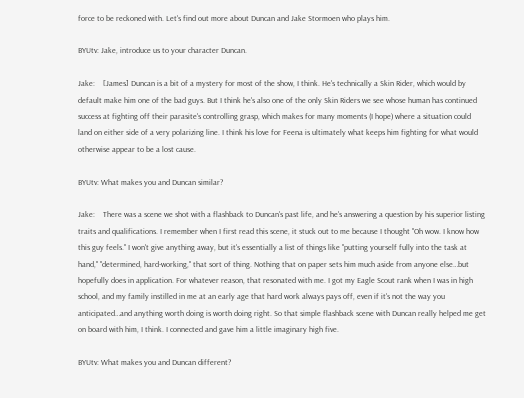force to be reckoned with. Let's find out more about Duncan and Jake Stormoen who plays him.

BYUtv: Jake, introduce us to your character Duncan.

Jake:    [James] Duncan is a bit of a mystery for most of the show, I think. He's technically a Skin Rider, which would by default make him one of the bad guys. But I think he's also one of the only Skin Riders we see whose human has continued success at fighting off their parasite's controlling grasp, which makes for many moments (I hope) where a situation could land on either side of a very polarizing line. I think his love for Feena is ultimately what keeps him fighting for what would otherwise appear to be a lost cause.

BYUtv: What makes you and Duncan similar?

Jake:    There was a scene we shot with a flashback to Duncan's past life, and he's answering a question by his superior listing traits and qualifications. I remember when I first read this scene, it stuck out to me because I thought "Oh wow. I know how this guy feels." I won't give anything away, but it's essentially a list of things like "putting yourself fully into the task at hand," "determined, hard-working," that sort of thing. Nothing that on paper sets him much aside from anyone else…but hopefully does in application. For whatever reason, that resonated with me. I got my Eagle Scout rank when I was in high school, and my family instilled in me at an early age that hard work always pays off, even if it's not the way you anticipated…and anything worth doing is worth doing right. So that simple flashback scene with Duncan really helped me get on board with him, I think. I connected and gave him a little imaginary high five.

BYUtv: What makes you and Duncan different?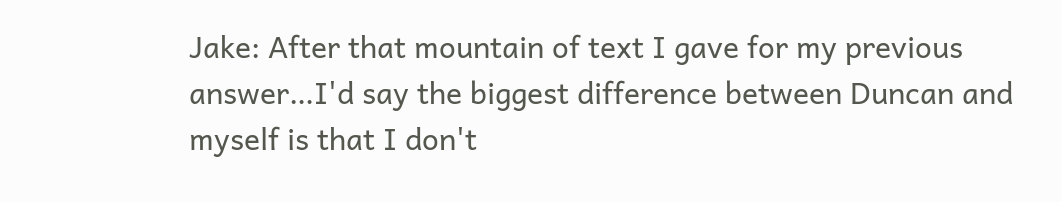Jake: After that mountain of text I gave for my previous answer…I'd say the biggest difference between Duncan and myself is that I don't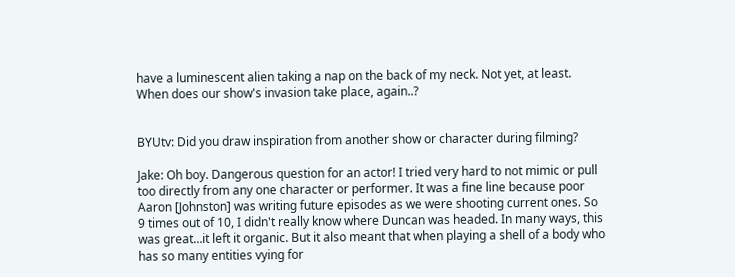have a luminescent alien taking a nap on the back of my neck. Not yet, at least. When does our show's invasion take place, again..?


BYUtv: Did you draw inspiration from another show or character during filming?

Jake: Oh boy. Dangerous question for an actor! I tried very hard to not mimic or pull too directly from any one character or performer. It was a fine line because poor Aaron [Johnston] was writing future episodes as we were shooting current ones. So 9 times out of 10, I didn't really know where Duncan was headed. In many ways, this was great…it left it organic. But it also meant that when playing a shell of a body who has so many entities vying for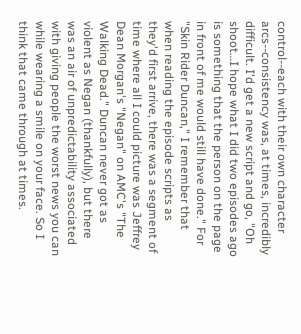control--each with their own character arcs--consistency was, at times, incredibly difficult. I'd get a new script and go, "Oh shoot…I hope what I did two episodes ago is something that the person on the page in front of me would still have done." For "Skin Rider Duncan," I remember that when reading the episode scripts as they'd first arrive, there was a segment of time where all I could picture was Jeffrey Dean Morgan's "Negan" on AMC's "The Walking Dead." Duncan never got as violent as Negan (thankfully), but there was an air of unpredictability associated with giving people the worst news you can while wearing a smile on your face. So I think that came through at times.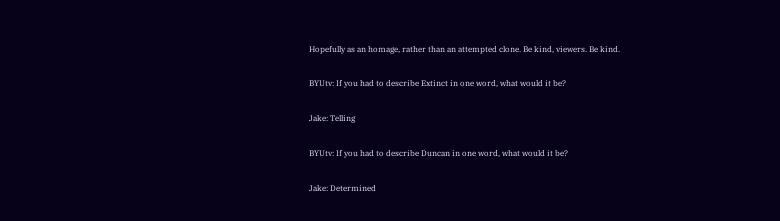Hopefully as an homage, rather than an attempted clone. Be kind, viewers. Be kind.

BYUtv: If you had to describe Extinct in one word, what would it be?

Jake: Telling

BYUtv: If you had to describe Duncan in one word, what would it be?

Jake: Determined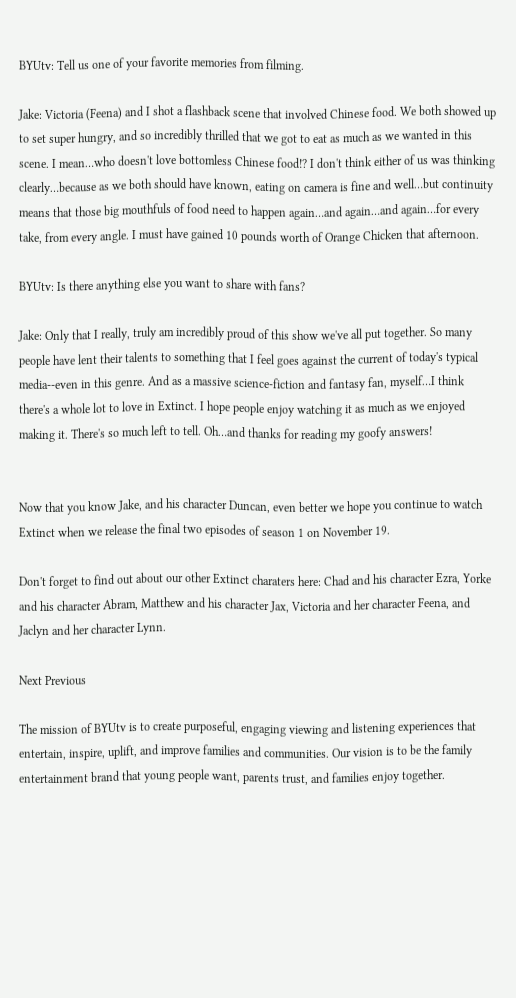BYUtv: Tell us one of your favorite memories from filming.

Jake: Victoria (Feena) and I shot a flashback scene that involved Chinese food. We both showed up to set super hungry, and so incredibly thrilled that we got to eat as much as we wanted in this scene. I mean…who doesn't love bottomless Chinese food!? I don't think either of us was thinking clearly…because as we both should have known, eating on camera is fine and well…but continuity means that those big mouthfuls of food need to happen again…and again…and again…for every take, from every angle. I must have gained 10 pounds worth of Orange Chicken that afternoon.

BYUtv: Is there anything else you want to share with fans?

Jake: Only that I really, truly am incredibly proud of this show we've all put together. So many people have lent their talents to something that I feel goes against the current of today's typical media--even in this genre. And as a massive science-fiction and fantasy fan, myself…I think there's a whole lot to love in Extinct. I hope people enjoy watching it as much as we enjoyed making it. There's so much left to tell. Oh…and thanks for reading my goofy answers!


Now that you know Jake, and his character Duncan, even better we hope you continue to watch Extinct when we release the final two episodes of season 1 on November 19.

Don't forget to find out about our other Extinct charaters here: Chad and his character Ezra, Yorke and his character Abram, Matthew and his character Jax, Victoria and her character Feena, and Jaclyn and her character Lynn.

Next Previous

The mission of BYUtv is to create purposeful, engaging viewing and listening experiences that entertain, inspire, uplift, and improve families and communities. Our vision is to be the family entertainment brand that young people want, parents trust, and families enjoy together.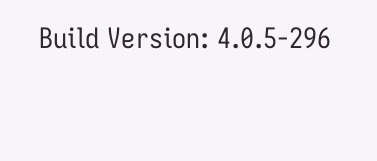Build Version: 4.0.5-296